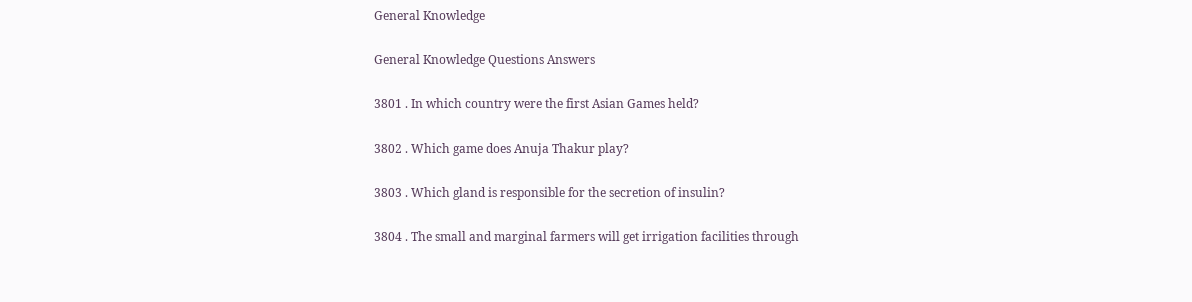General Knowledge

General Knowledge Questions Answers

3801 . In which country were the first Asian Games held?

3802 . Which game does Anuja Thakur play?

3803 . Which gland is responsible for the secretion of insulin?

3804 . The small and marginal farmers will get irrigation facilities through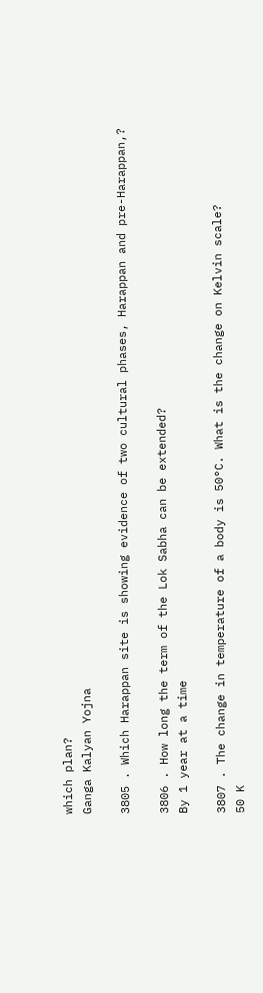which plan?
Ganga Kalyan Yojna

3805 . Which Harappan site is showing evidence of two cultural phases, Harappan and pre-Harappan,?

3806 . How long the term of the Lok Sabha can be extended?
By 1 year at a time

3807 . The change in temperature of a body is 50°C. What is the change on Kelvin scale?
50 K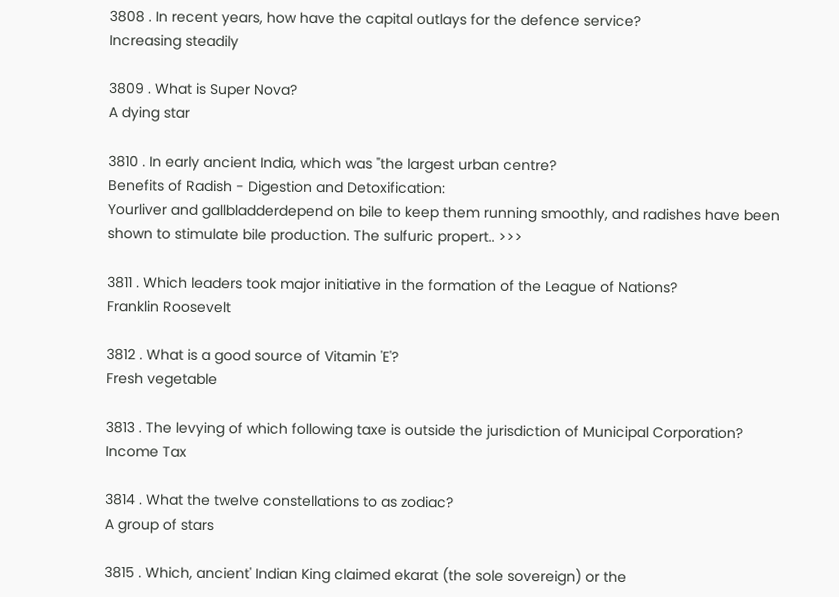3808 . In recent years, how have the capital outlays for the defence service?
Increasing steadily

3809 . What is Super Nova?
A dying star

3810 . In early ancient India, which was "the largest urban centre?
Benefits of Radish - Digestion and Detoxification:
Yourliver and gallbladderdepend on bile to keep them running smoothly, and radishes have been shown to stimulate bile production. The sulfuric propert.. >>>

3811 . Which leaders took major initiative in the formation of the League of Nations?
Franklin Roosevelt

3812 . What is a good source of Vitamin 'E'?
Fresh vegetable

3813 . The levying of which following taxe is outside the jurisdiction of Municipal Corporation?
Income Tax

3814 . What the twelve constellations to as zodiac?
A group of stars

3815 . Which, ancient' Indian King claimed ekarat (the sole sovereign) or the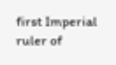first Imperial ruler of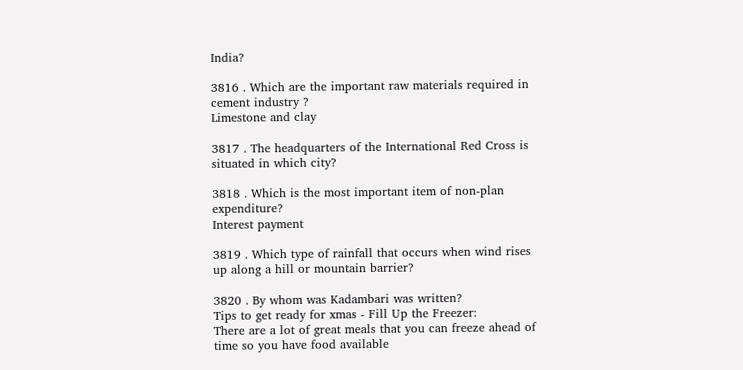India?

3816 . Which are the important raw materials required in cement industry ?
Limestone and clay

3817 . The headquarters of the International Red Cross is situated in which city?

3818 . Which is the most important item of non-plan expenditure?
Interest payment

3819 . Which type of rainfall that occurs when wind rises up along a hill or mountain barrier?

3820 . By whom was Kadambari was written?
Tips to get ready for xmas - Fill Up the Freezer:
There are a lot of great meals that you can freeze ahead of time so you have food available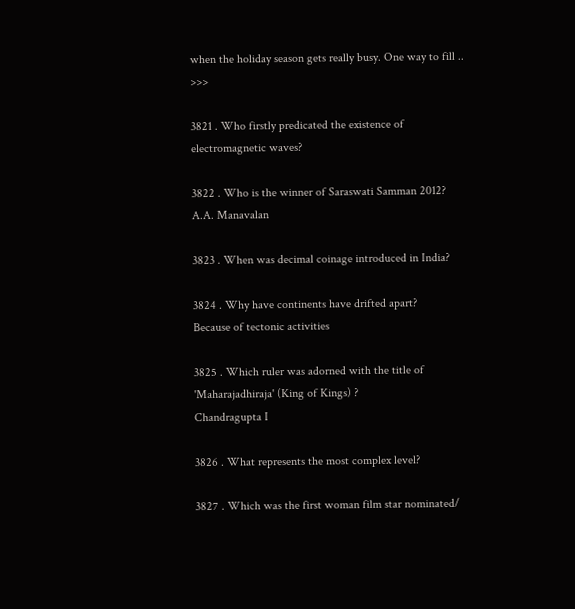when the holiday season gets really busy. One way to fill .. >>>

3821 . Who firstly predicated the existence of electromagnetic waves?

3822 . Who is the winner of Saraswati Samman 2012?
A.A. Manavalan

3823 . When was decimal coinage introduced in India?

3824 . Why have continents have drifted apart?
Because of tectonic activities

3825 . Which ruler was adorned with the title of 'Maharajadhiraja' (King of Kings) ?
Chandragupta I

3826 . What represents the most complex level?

3827 . Which was the first woman film star nominated/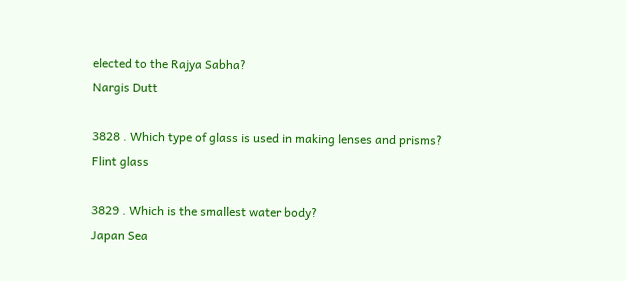elected to the Rajya Sabha?
Nargis Dutt

3828 . Which type of glass is used in making lenses and prisms?
Flint glass

3829 . Which is the smallest water body?
Japan Sea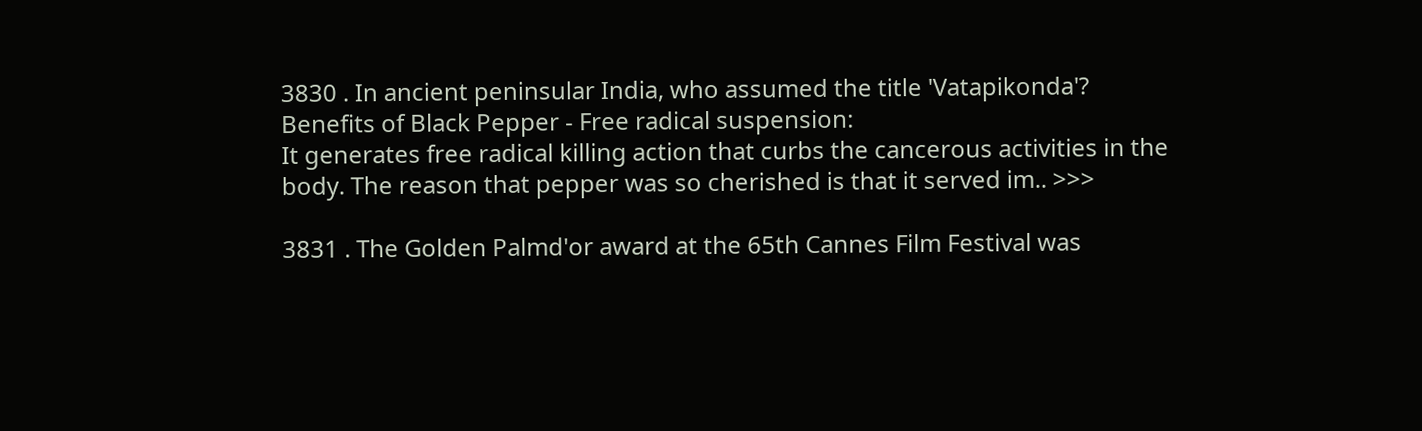3830 . In ancient peninsular India, who assumed the title 'Vatapikonda'?
Benefits of Black Pepper - Free radical suspension:
It generates free radical killing action that curbs the cancerous activities in the body. The reason that pepper was so cherished is that it served im.. >>>

3831 . The Golden Palmd'or award at the 65th Cannes Film Festival was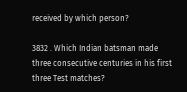received by which person?

3832 . Which Indian batsman made three consecutive centuries in his first three Test matches?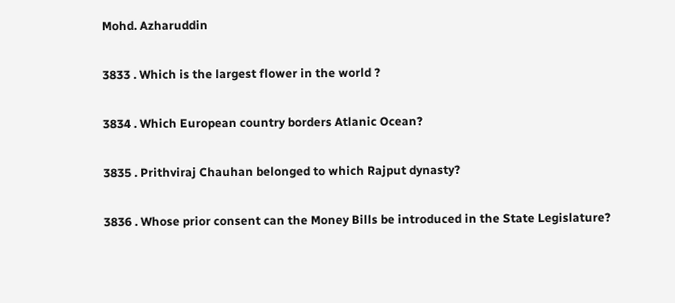Mohd. Azharuddin

3833 . Which is the largest flower in the world ?

3834 . Which European country borders Atlanic Ocean?

3835 . Prithviraj Chauhan belonged to which Rajput dynasty?

3836 . Whose prior consent can the Money Bills be introduced in the State Legislature?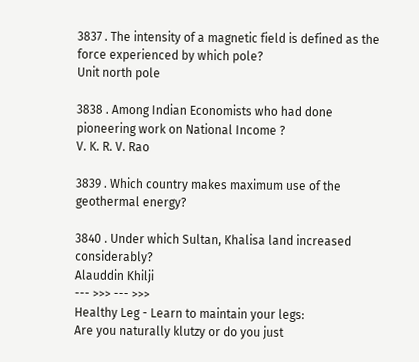3837 . The intensity of a magnetic field is defined as the force experienced by which pole?
Unit north pole

3838 . Among Indian Economists who had done pioneering work on National Income ?
V. K. R. V. Rao

3839 . Which country makes maximum use of the geothermal energy?

3840 . Under which Sultan, Khalisa land increased considerably?
Alauddin Khilji
--- >>> --- >>>
Healthy Leg - Learn to maintain your legs:
Are you naturally klutzy or do you just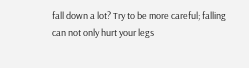fall down a lot? Try to be more careful; falling can not only hurt your legs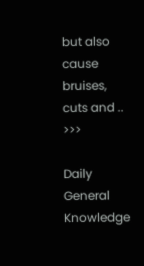but also cause bruises, cuts and .. >>>

Daily General Knowledge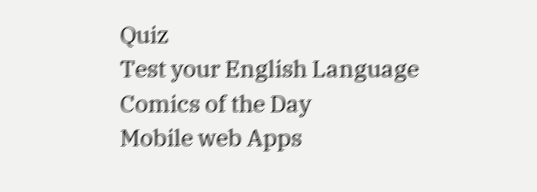Quiz
Test your English Language
Comics of the Day
Mobile web Apps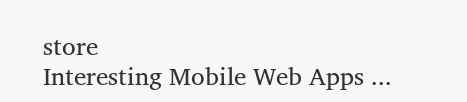store
Interesting Mobile Web Apps ...